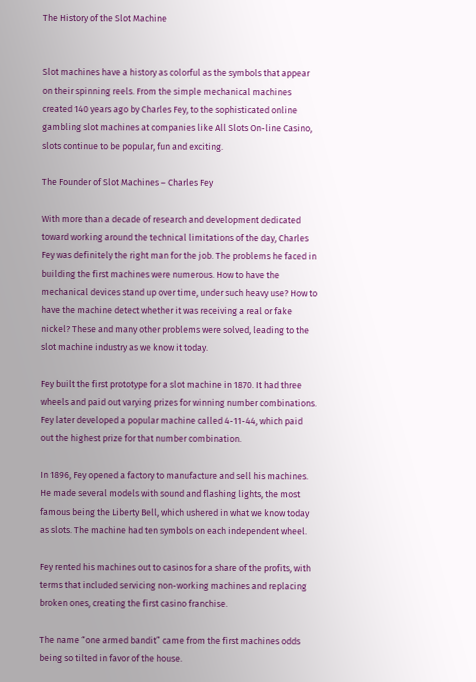The History of the Slot Machine


Slot machines have a history as colorful as the symbols that appear on their spinning reels. From the simple mechanical machines created 140 years ago by Charles Fey, to the sophisticated online gambling slot machines at companies like All Slots On-line Casino, slots continue to be popular, fun and exciting.

The Founder of Slot Machines – Charles Fey

With more than a decade of research and development dedicated toward working around the technical limitations of the day, Charles Fey was definitely the right man for the job. The problems he faced in building the first machines were numerous. How to have the mechanical devices stand up over time, under such heavy use? How to have the machine detect whether it was receiving a real or fake nickel? These and many other problems were solved, leading to the slot machine industry as we know it today.

Fey built the first prototype for a slot machine in 1870. It had three wheels and paid out varying prizes for winning number combinations. Fey later developed a popular machine called 4-11-44, which paid out the highest prize for that number combination.

In 1896, Fey opened a factory to manufacture and sell his machines. He made several models with sound and flashing lights, the most famous being the Liberty Bell, which ushered in what we know today as slots. The machine had ten symbols on each independent wheel.

Fey rented his machines out to casinos for a share of the profits, with terms that included servicing non-working machines and replacing broken ones, creating the first casino franchise.

The name “one armed bandit” came from the first machines odds being so tilted in favor of the house.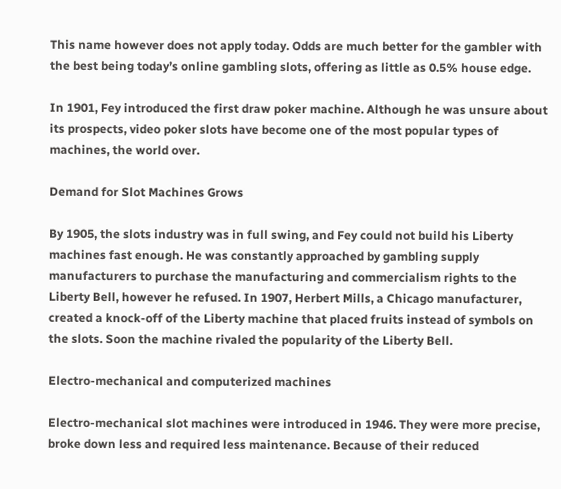This name however does not apply today. Odds are much better for the gambler with the best being today’s online gambling slots, offering as little as 0.5% house edge.

In 1901, Fey introduced the first draw poker machine. Although he was unsure about its prospects, video poker slots have become one of the most popular types of machines, the world over.

Demand for Slot Machines Grows

By 1905, the slots industry was in full swing, and Fey could not build his Liberty machines fast enough. He was constantly approached by gambling supply manufacturers to purchase the manufacturing and commercialism rights to the Liberty Bell, however he refused. In 1907, Herbert Mills, a Chicago manufacturer, created a knock-off of the Liberty machine that placed fruits instead of symbols on the slots. Soon the machine rivaled the popularity of the Liberty Bell.

Electro-mechanical and computerized machines

Electro-mechanical slot machines were introduced in 1946. They were more precise, broke down less and required less maintenance. Because of their reduced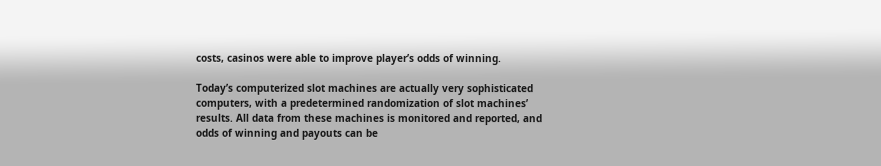costs, casinos were able to improve player’s odds of winning.

Today’s computerized slot machines are actually very sophisticated computers, with a predetermined randomization of slot machines’ results. All data from these machines is monitored and reported, and odds of winning and payouts can be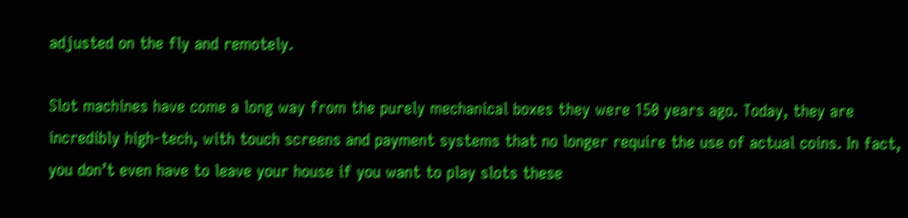adjusted on the fly and remotely.

Slot machines have come a long way from the purely mechanical boxes they were 150 years ago. Today, they are incredibly high-tech, with touch screens and payment systems that no longer require the use of actual coins. In fact, you don’t even have to leave your house if you want to play slots these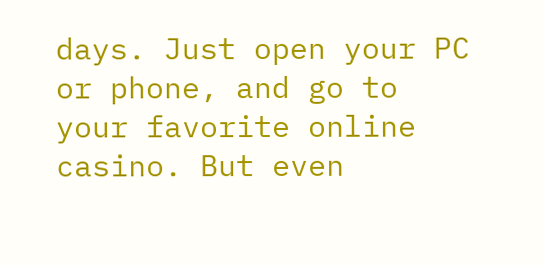days. Just open your PC or phone, and go to your favorite online casino. But even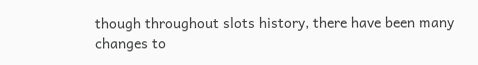though throughout slots history, there have been many changes to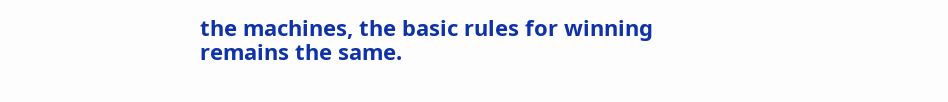the machines, the basic rules for winning remains the same.